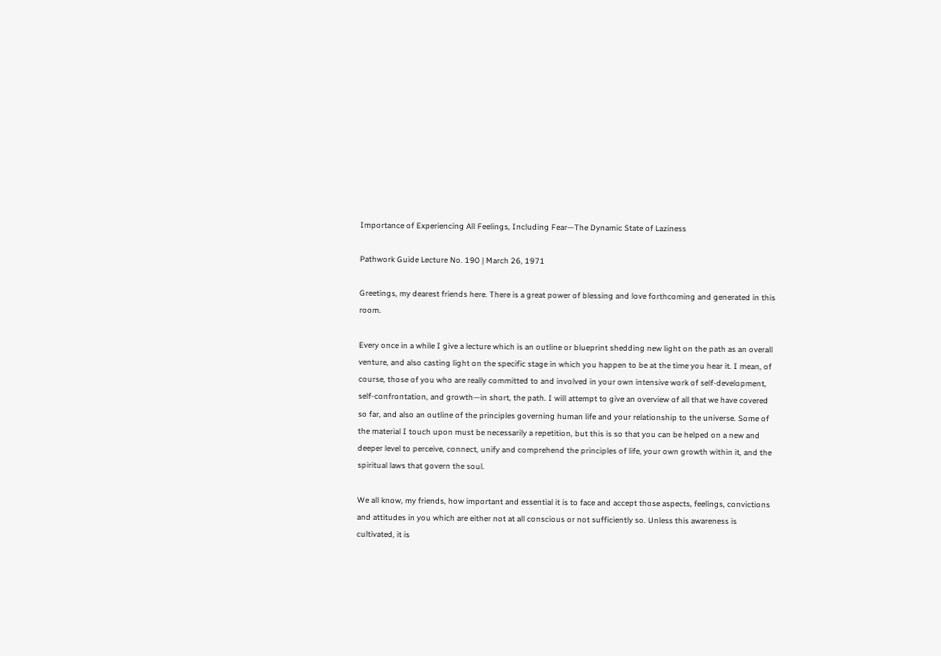Importance of Experiencing All Feelings, Including Fear—The Dynamic State of Laziness

Pathwork Guide Lecture No. 190 | March 26, 1971

Greetings, my dearest friends here. There is a great power of blessing and love forthcoming and generated in this room.

Every once in a while I give a lecture which is an outline or blueprint shedding new light on the path as an overall venture, and also casting light on the specific stage in which you happen to be at the time you hear it. I mean, of course, those of you who are really committed to and involved in your own intensive work of self-development, self-confrontation, and growth—in short, the path. I will attempt to give an overview of all that we have covered so far, and also an outline of the principles governing human life and your relationship to the universe. Some of the material I touch upon must be necessarily a repetition, but this is so that you can be helped on a new and deeper level to perceive, connect, unify and comprehend the principles of life, your own growth within it, and the spiritual laws that govern the soul.

We all know, my friends, how important and essential it is to face and accept those aspects, feelings, convictions and attitudes in you which are either not at all conscious or not sufficiently so. Unless this awareness is cultivated, it is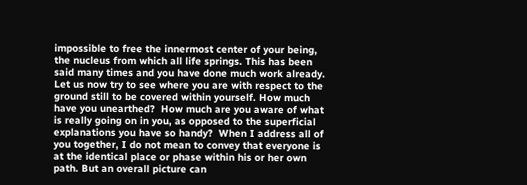impossible to free the innermost center of your being, the nucleus from which all life springs. This has been said many times and you have done much work already. Let us now try to see where you are with respect to the ground still to be covered within yourself. How much have you unearthed?  How much are you aware of what is really going on in you, as opposed to the superficial explanations you have so handy?  When I address all of you together, I do not mean to convey that everyone is at the identical place or phase within his or her own path. But an overall picture can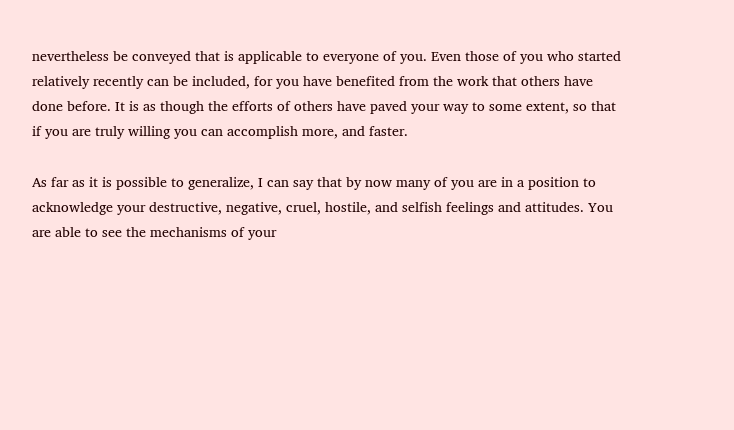nevertheless be conveyed that is applicable to everyone of you. Even those of you who started relatively recently can be included, for you have benefited from the work that others have done before. It is as though the efforts of others have paved your way to some extent, so that if you are truly willing you can accomplish more, and faster.

As far as it is possible to generalize, I can say that by now many of you are in a position to acknowledge your destructive, negative, cruel, hostile, and selfish feelings and attitudes. You are able to see the mechanisms of your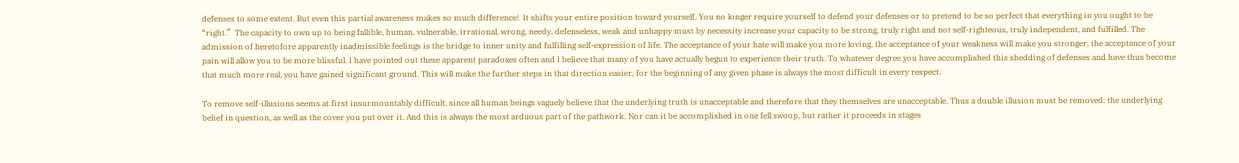defenses to some extent. But even this partial awareness makes so much difference!  It shifts your entire position toward yourself. You no longer require yourself to defend your defenses or to pretend to be so perfect that everything in you ought to be “right.”  The capacity to own up to being fallible, human, vulnerable, irrational, wrong, needy, defenseless, weak and unhappy must by necessity increase your capacity to be strong, truly right and not self-righteous, truly independent, and fulfilled. The admission of heretofore apparently inadmissible feelings is the bridge to inner unity and fulfilling self-expression of life. The acceptance of your hate will make you more loving, the acceptance of your weakness will make you stronger, the acceptance of your pain will allow you to be more blissful. I have pointed out these apparent paradoxes often and I believe that many of you have actually begun to experience their truth. To whatever degree you have accomplished this shedding of defenses and have thus become that much more real, you have gained significant ground. This will make the further steps in that direction easier, for the beginning of any given phase is always the most difficult in every respect.

To remove self-illusions seems at first insurmountably difficult, since all human beings vaguely believe that the underlying truth is unacceptable and therefore that they themselves are unacceptable. Thus a double illusion must be removed: the underlying belief in question, as well as the cover you put over it. And this is always the most arduous part of the pathwork. Nor can it be accomplished in one fell swoop, but rather it proceeds in stages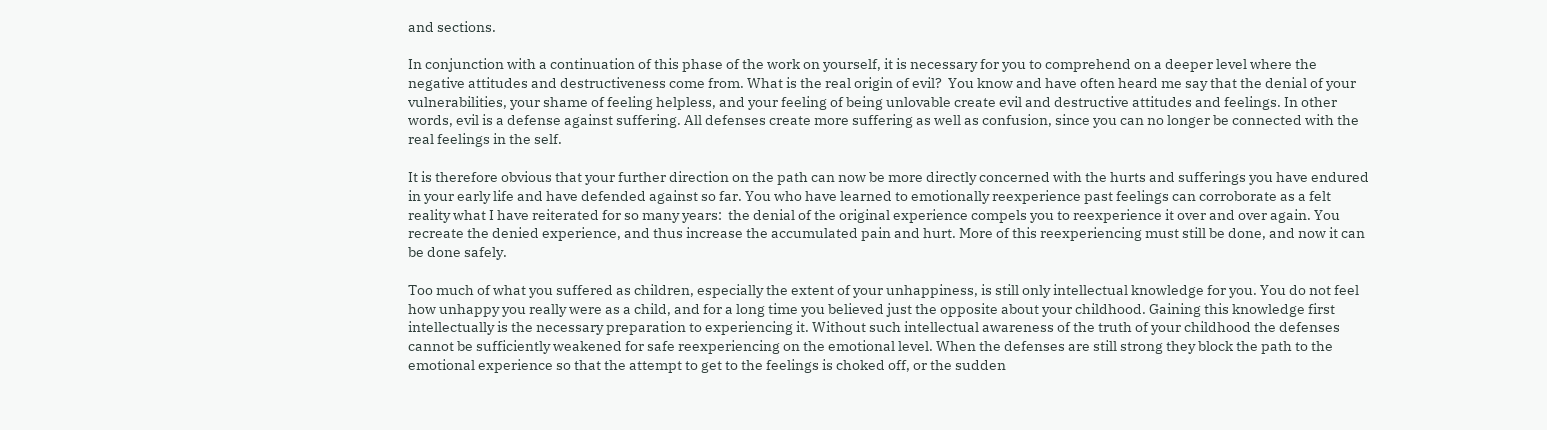and sections.

In conjunction with a continuation of this phase of the work on yourself, it is necessary for you to comprehend on a deeper level where the negative attitudes and destructiveness come from. What is the real origin of evil?  You know and have often heard me say that the denial of your vulnerabilities, your shame of feeling helpless, and your feeling of being unlovable create evil and destructive attitudes and feelings. In other words, evil is a defense against suffering. All defenses create more suffering as well as confusion, since you can no longer be connected with the real feelings in the self.

It is therefore obvious that your further direction on the path can now be more directly concerned with the hurts and sufferings you have endured in your early life and have defended against so far. You who have learned to emotionally reexperience past feelings can corroborate as a felt reality what I have reiterated for so many years:  the denial of the original experience compels you to reexperience it over and over again. You recreate the denied experience, and thus increase the accumulated pain and hurt. More of this reexperiencing must still be done, and now it can be done safely.

Too much of what you suffered as children, especially the extent of your unhappiness, is still only intellectual knowledge for you. You do not feel how unhappy you really were as a child, and for a long time you believed just the opposite about your childhood. Gaining this knowledge first intellectually is the necessary preparation to experiencing it. Without such intellectual awareness of the truth of your childhood the defenses cannot be sufficiently weakened for safe reexperiencing on the emotional level. When the defenses are still strong they block the path to the emotional experience so that the attempt to get to the feelings is choked off, or the sudden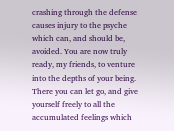crashing through the defense causes injury to the psyche which can, and should be, avoided. You are now truly ready, my friends, to venture into the depths of your being. There you can let go, and give yourself freely to all the accumulated feelings which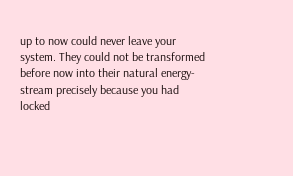up to now could never leave your system. They could not be transformed before now into their natural energy-stream precisely because you had locked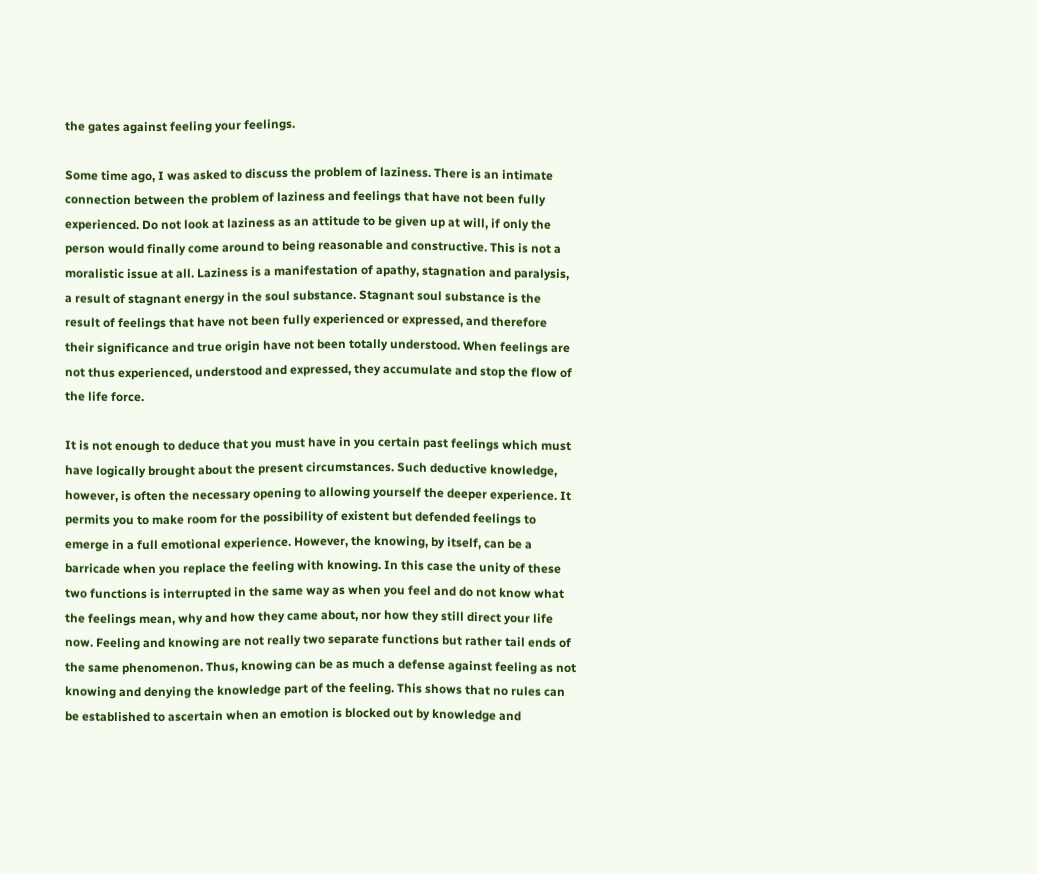the gates against feeling your feelings.

Some time ago, I was asked to discuss the problem of laziness. There is an intimate connection between the problem of laziness and feelings that have not been fully experienced. Do not look at laziness as an attitude to be given up at will, if only the person would finally come around to being reasonable and constructive. This is not a moralistic issue at all. Laziness is a manifestation of apathy, stagnation and paralysis, a result of stagnant energy in the soul substance. Stagnant soul substance is the result of feelings that have not been fully experienced or expressed, and therefore their significance and true origin have not been totally understood. When feelings are not thus experienced, understood and expressed, they accumulate and stop the flow of the life force.

It is not enough to deduce that you must have in you certain past feelings which must have logically brought about the present circumstances. Such deductive knowledge, however, is often the necessary opening to allowing yourself the deeper experience. It permits you to make room for the possibility of existent but defended feelings to emerge in a full emotional experience. However, the knowing, by itself, can be a barricade when you replace the feeling with knowing. In this case the unity of these two functions is interrupted in the same way as when you feel and do not know what the feelings mean, why and how they came about, nor how they still direct your life now. Feeling and knowing are not really two separate functions but rather tail ends of the same phenomenon. Thus, knowing can be as much a defense against feeling as not knowing and denying the knowledge part of the feeling. This shows that no rules can be established to ascertain when an emotion is blocked out by knowledge and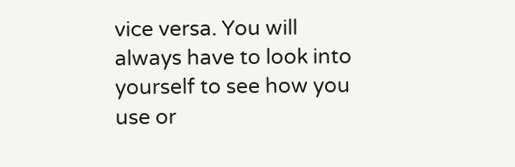vice versa. You will always have to look into yourself to see how you use or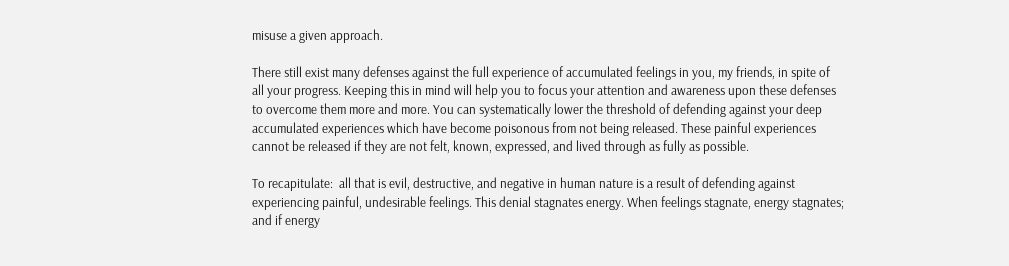misuse a given approach.

There still exist many defenses against the full experience of accumulated feelings in you, my friends, in spite of all your progress. Keeping this in mind will help you to focus your attention and awareness upon these defenses to overcome them more and more. You can systematically lower the threshold of defending against your deep accumulated experiences which have become poisonous from not being released. These painful experiences cannot be released if they are not felt, known, expressed, and lived through as fully as possible.

To recapitulate:  all that is evil, destructive, and negative in human nature is a result of defending against experiencing painful, undesirable feelings. This denial stagnates energy. When feelings stagnate, energy stagnates; and if energy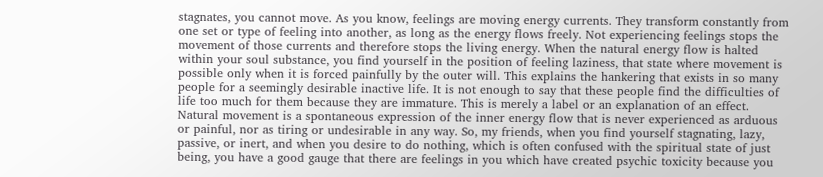stagnates, you cannot move. As you know, feelings are moving energy currents. They transform constantly from one set or type of feeling into another, as long as the energy flows freely. Not experiencing feelings stops the movement of those currents and therefore stops the living energy. When the natural energy flow is halted within your soul substance, you find yourself in the position of feeling laziness, that state where movement is possible only when it is forced painfully by the outer will. This explains the hankering that exists in so many people for a seemingly desirable inactive life. It is not enough to say that these people find the difficulties of life too much for them because they are immature. This is merely a label or an explanation of an effect. Natural movement is a spontaneous expression of the inner energy flow that is never experienced as arduous or painful, nor as tiring or undesirable in any way. So, my friends, when you find yourself stagnating, lazy, passive, or inert, and when you desire to do nothing, which is often confused with the spiritual state of just being, you have a good gauge that there are feelings in you which have created psychic toxicity because you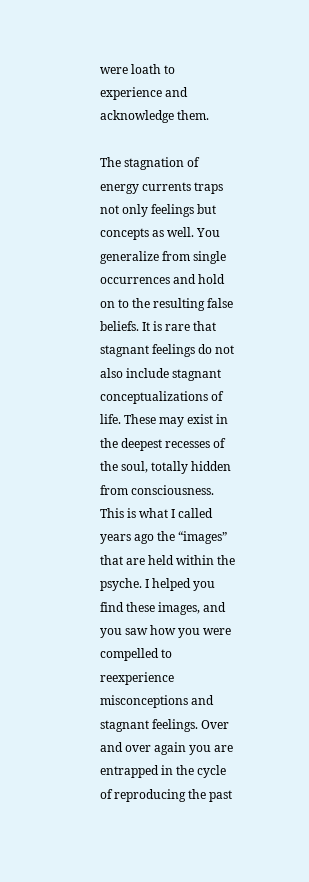were loath to experience and acknowledge them.

The stagnation of energy currents traps not only feelings but concepts as well. You generalize from single occurrences and hold on to the resulting false beliefs. It is rare that stagnant feelings do not also include stagnant conceptualizations of life. These may exist in the deepest recesses of the soul, totally hidden from consciousness. This is what I called years ago the “images” that are held within the psyche. I helped you find these images, and you saw how you were compelled to reexperience misconceptions and stagnant feelings. Over and over again you are entrapped in the cycle of reproducing the past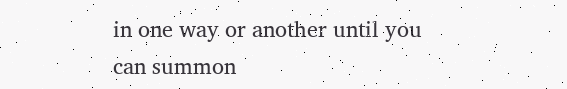in one way or another until you can summon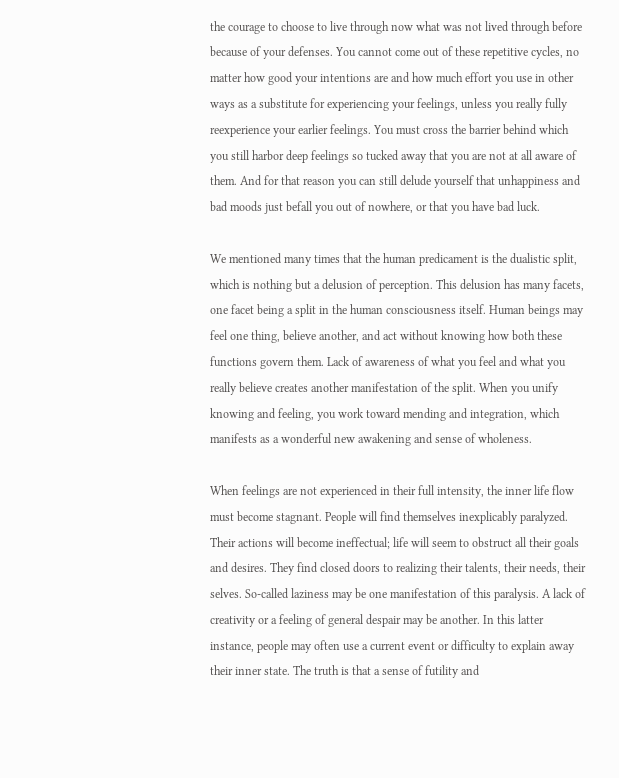the courage to choose to live through now what was not lived through before because of your defenses. You cannot come out of these repetitive cycles, no matter how good your intentions are and how much effort you use in other ways as a substitute for experiencing your feelings, unless you really fully reexperience your earlier feelings. You must cross the barrier behind which you still harbor deep feelings so tucked away that you are not at all aware of them. And for that reason you can still delude yourself that unhappiness and bad moods just befall you out of nowhere, or that you have bad luck.

We mentioned many times that the human predicament is the dualistic split, which is nothing but a delusion of perception. This delusion has many facets, one facet being a split in the human consciousness itself. Human beings may feel one thing, believe another, and act without knowing how both these functions govern them. Lack of awareness of what you feel and what you really believe creates another manifestation of the split. When you unify knowing and feeling, you work toward mending and integration, which manifests as a wonderful new awakening and sense of wholeness.

When feelings are not experienced in their full intensity, the inner life flow must become stagnant. People will find themselves inexplicably paralyzed. Their actions will become ineffectual; life will seem to obstruct all their goals and desires. They find closed doors to realizing their talents, their needs, their selves. So-called laziness may be one manifestation of this paralysis. A lack of creativity or a feeling of general despair may be another. In this latter instance, people may often use a current event or difficulty to explain away their inner state. The truth is that a sense of futility and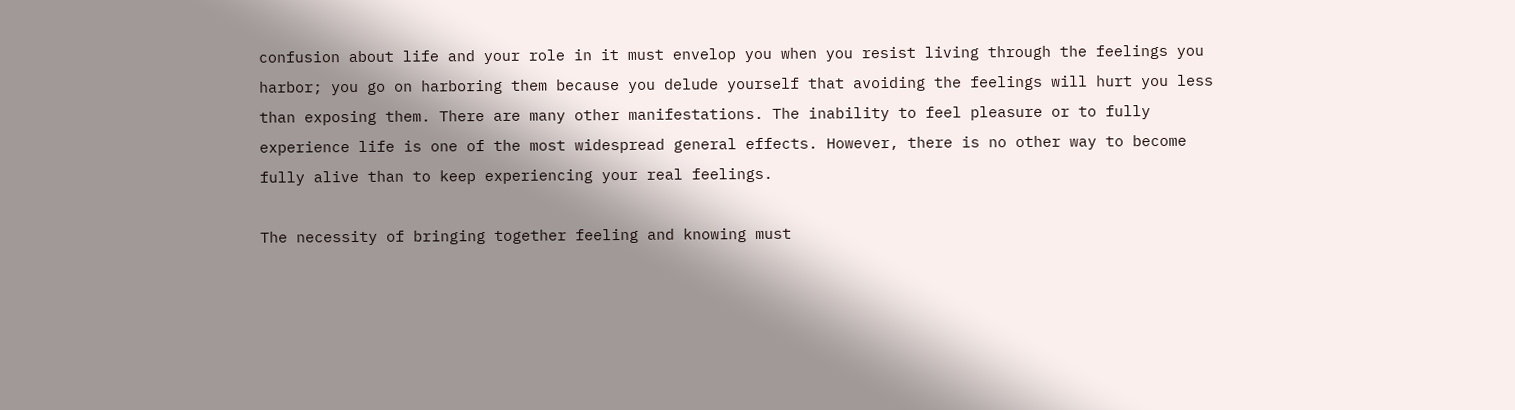confusion about life and your role in it must envelop you when you resist living through the feelings you harbor; you go on harboring them because you delude yourself that avoiding the feelings will hurt you less than exposing them. There are many other manifestations. The inability to feel pleasure or to fully experience life is one of the most widespread general effects. However, there is no other way to become fully alive than to keep experiencing your real feelings.

The necessity of bringing together feeling and knowing must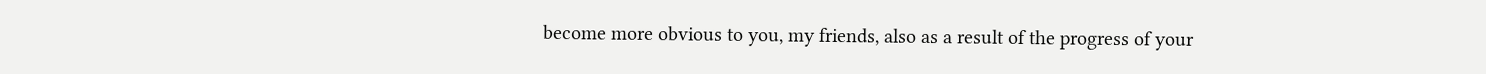become more obvious to you, my friends, also as a result of the progress of your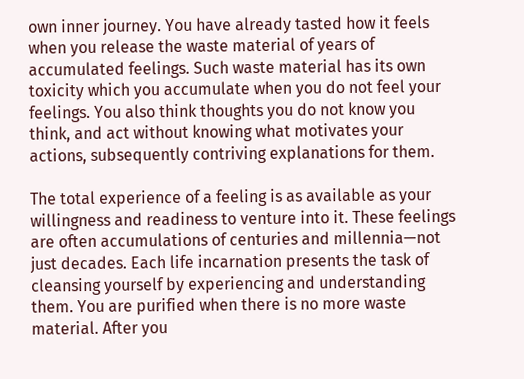own inner journey. You have already tasted how it feels when you release the waste material of years of accumulated feelings. Such waste material has its own toxicity which you accumulate when you do not feel your feelings. You also think thoughts you do not know you think, and act without knowing what motivates your actions, subsequently contriving explanations for them.

The total experience of a feeling is as available as your willingness and readiness to venture into it. These feelings are often accumulations of centuries and millennia—not just decades. Each life incarnation presents the task of cleansing yourself by experiencing and understanding them. You are purified when there is no more waste material. After you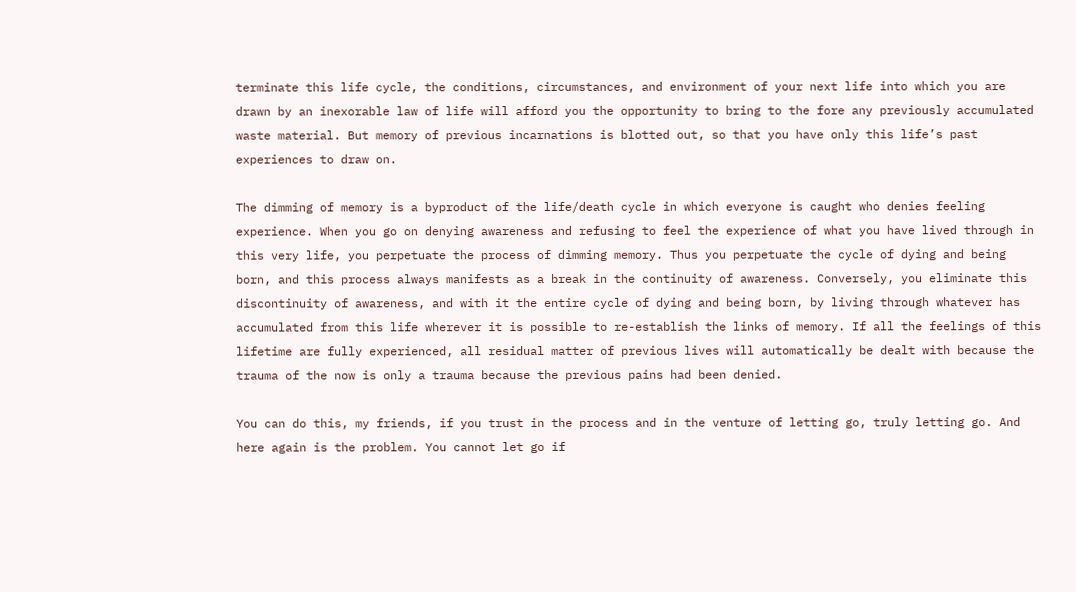terminate this life cycle, the conditions, circumstances, and environment of your next life into which you are drawn by an inexorable law of life will afford you the opportunity to bring to the fore any previously accumulated waste material. But memory of previous incarnations is blotted out, so that you have only this life’s past experiences to draw on.

The dimming of memory is a byproduct of the life/death cycle in which everyone is caught who denies feeling experience. When you go on denying awareness and refusing to feel the experience of what you have lived through in this very life, you perpetuate the process of dimming memory. Thus you perpetuate the cycle of dying and being born, and this process always manifests as a break in the continuity of awareness. Conversely, you eliminate this discontinuity of awareness, and with it the entire cycle of dying and being born, by living through whatever has accumulated from this life wherever it is possible to re-establish the links of memory. If all the feelings of this lifetime are fully experienced, all residual matter of previous lives will automatically be dealt with because the trauma of the now is only a trauma because the previous pains had been denied.

You can do this, my friends, if you trust in the process and in the venture of letting go, truly letting go. And here again is the problem. You cannot let go if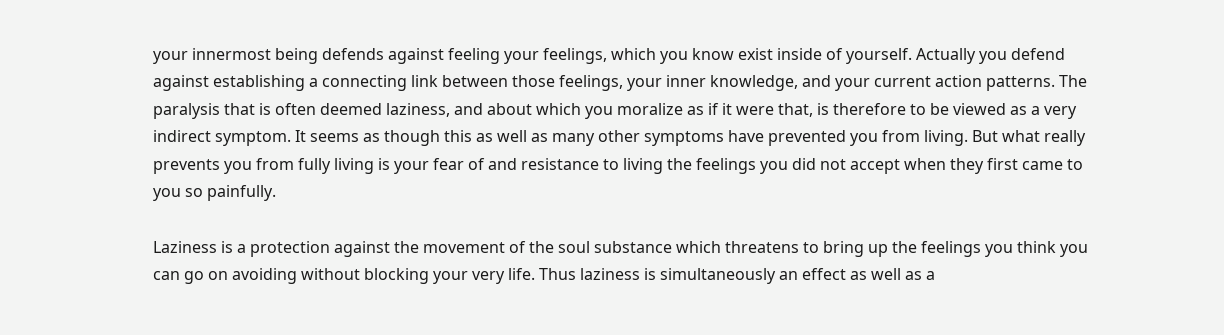your innermost being defends against feeling your feelings, which you know exist inside of yourself. Actually you defend against establishing a connecting link between those feelings, your inner knowledge, and your current action patterns. The paralysis that is often deemed laziness, and about which you moralize as if it were that, is therefore to be viewed as a very indirect symptom. It seems as though this as well as many other symptoms have prevented you from living. But what really prevents you from fully living is your fear of and resistance to living the feelings you did not accept when they first came to you so painfully.

Laziness is a protection against the movement of the soul substance which threatens to bring up the feelings you think you can go on avoiding without blocking your very life. Thus laziness is simultaneously an effect as well as a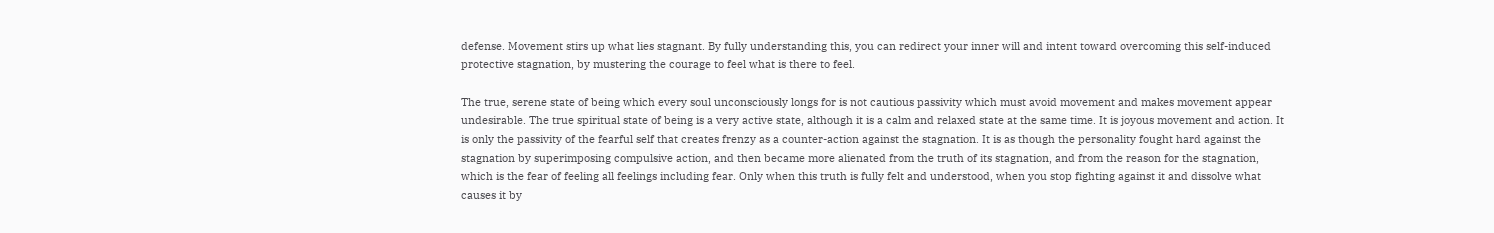defense. Movement stirs up what lies stagnant. By fully understanding this, you can redirect your inner will and intent toward overcoming this self-induced protective stagnation, by mustering the courage to feel what is there to feel.

The true, serene state of being which every soul unconsciously longs for is not cautious passivity which must avoid movement and makes movement appear undesirable. The true spiritual state of being is a very active state, although it is a calm and relaxed state at the same time. It is joyous movement and action. It is only the passivity of the fearful self that creates frenzy as a counter-action against the stagnation. It is as though the personality fought hard against the stagnation by superimposing compulsive action, and then became more alienated from the truth of its stagnation, and from the reason for the stagnation, which is the fear of feeling all feelings including fear. Only when this truth is fully felt and understood, when you stop fighting against it and dissolve what causes it by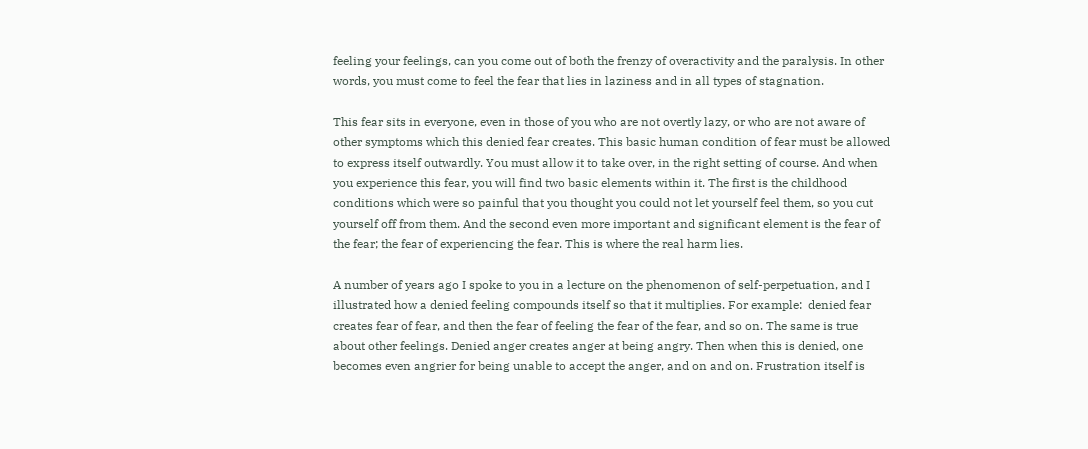feeling your feelings, can you come out of both the frenzy of overactivity and the paralysis. In other words, you must come to feel the fear that lies in laziness and in all types of stagnation.

This fear sits in everyone, even in those of you who are not overtly lazy, or who are not aware of other symptoms which this denied fear creates. This basic human condition of fear must be allowed to express itself outwardly. You must allow it to take over, in the right setting of course. And when you experience this fear, you will find two basic elements within it. The first is the childhood conditions which were so painful that you thought you could not let yourself feel them, so you cut yourself off from them. And the second even more important and significant element is the fear of the fear; the fear of experiencing the fear. This is where the real harm lies.

A number of years ago I spoke to you in a lecture on the phenomenon of self-perpetuation, and I illustrated how a denied feeling compounds itself so that it multiplies. For example:  denied fear creates fear of fear, and then the fear of feeling the fear of the fear, and so on. The same is true about other feelings. Denied anger creates anger at being angry. Then when this is denied, one becomes even angrier for being unable to accept the anger, and on and on. Frustration itself is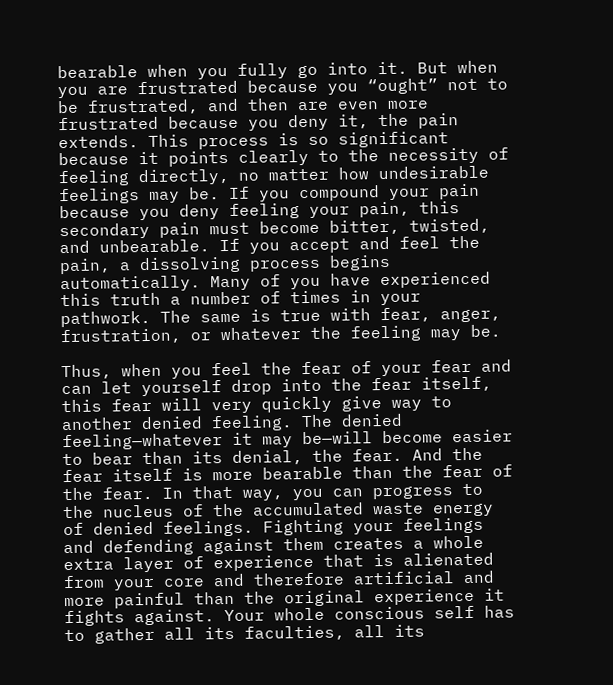bearable when you fully go into it. But when you are frustrated because you “ought” not to be frustrated, and then are even more frustrated because you deny it, the pain extends. This process is so significant because it points clearly to the necessity of feeling directly, no matter how undesirable feelings may be. If you compound your pain because you deny feeling your pain, this secondary pain must become bitter, twisted, and unbearable. If you accept and feel the pain, a dissolving process begins automatically. Many of you have experienced this truth a number of times in your pathwork. The same is true with fear, anger, frustration, or whatever the feeling may be.

Thus, when you feel the fear of your fear and can let yourself drop into the fear itself, this fear will very quickly give way to another denied feeling. The denied feeling—whatever it may be—will become easier to bear than its denial, the fear. And the fear itself is more bearable than the fear of the fear. In that way, you can progress to the nucleus of the accumulated waste energy of denied feelings. Fighting your feelings and defending against them creates a whole extra layer of experience that is alienated from your core and therefore artificial and more painful than the original experience it fights against. Your whole conscious self has to gather all its faculties, all its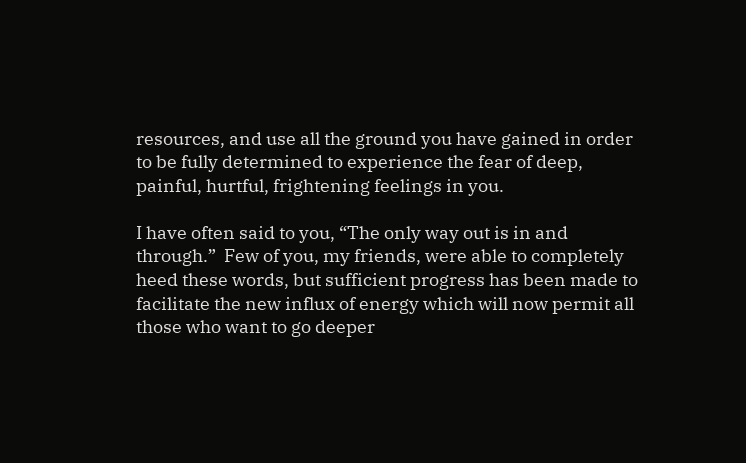resources, and use all the ground you have gained in order to be fully determined to experience the fear of deep, painful, hurtful, frightening feelings in you.

I have often said to you, “The only way out is in and through.”  Few of you, my friends, were able to completely heed these words, but sufficient progress has been made to facilitate the new influx of energy which will now permit all those who want to go deeper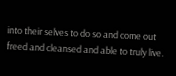into their selves to do so and come out freed and cleansed and able to truly live.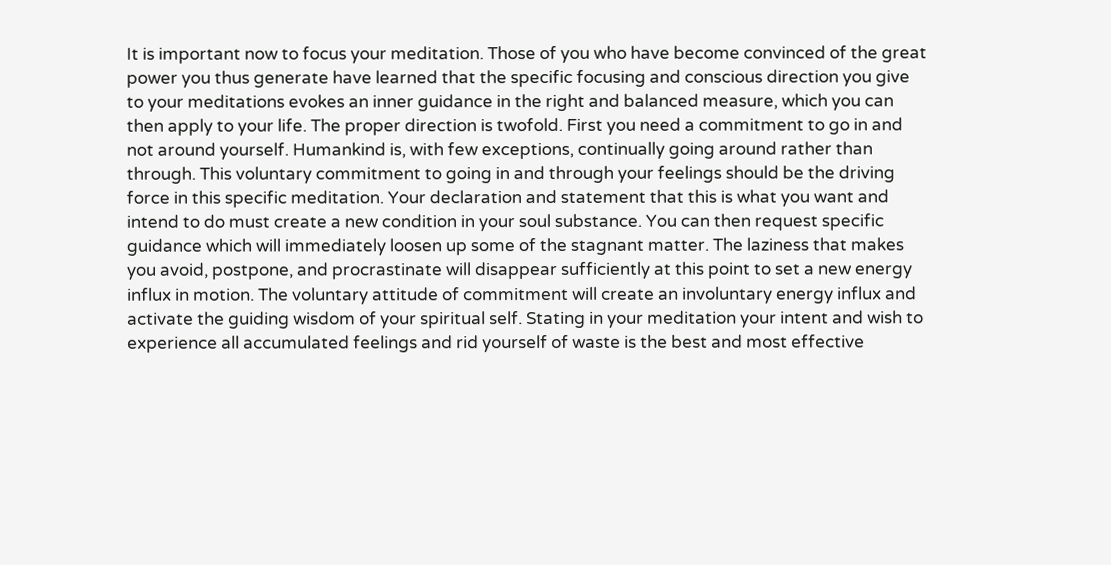It is important now to focus your meditation. Those of you who have become convinced of the great power you thus generate have learned that the specific focusing and conscious direction you give to your meditations evokes an inner guidance in the right and balanced measure, which you can then apply to your life. The proper direction is twofold. First you need a commitment to go in and not around yourself. Humankind is, with few exceptions, continually going around rather than through. This voluntary commitment to going in and through your feelings should be the driving force in this specific meditation. Your declaration and statement that this is what you want and intend to do must create a new condition in your soul substance. You can then request specific guidance which will immediately loosen up some of the stagnant matter. The laziness that makes you avoid, postpone, and procrastinate will disappear sufficiently at this point to set a new energy influx in motion. The voluntary attitude of commitment will create an involuntary energy influx and activate the guiding wisdom of your spiritual self. Stating in your meditation your intent and wish to experience all accumulated feelings and rid yourself of waste is the best and most effective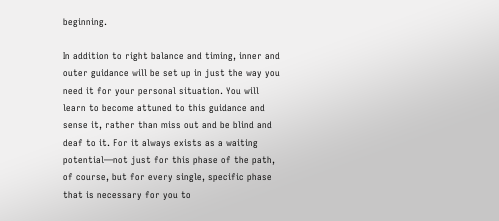beginning.

In addition to right balance and timing, inner and outer guidance will be set up in just the way you need it for your personal situation. You will learn to become attuned to this guidance and sense it, rather than miss out and be blind and deaf to it. For it always exists as a waiting potential—not just for this phase of the path, of course, but for every single, specific phase that is necessary for you to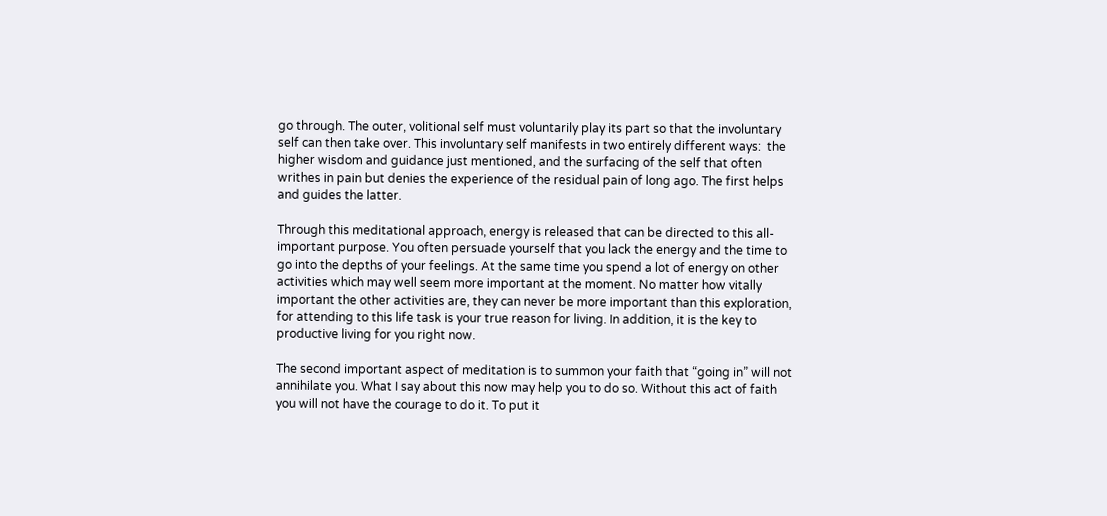go through. The outer, volitional self must voluntarily play its part so that the involuntary self can then take over. This involuntary self manifests in two entirely different ways:  the higher wisdom and guidance just mentioned, and the surfacing of the self that often writhes in pain but denies the experience of the residual pain of long ago. The first helps and guides the latter.

Through this meditational approach, energy is released that can be directed to this all-important purpose. You often persuade yourself that you lack the energy and the time to go into the depths of your feelings. At the same time you spend a lot of energy on other activities which may well seem more important at the moment. No matter how vitally important the other activities are, they can never be more important than this exploration, for attending to this life task is your true reason for living. In addition, it is the key to productive living for you right now.

The second important aspect of meditation is to summon your faith that “going in” will not annihilate you. What I say about this now may help you to do so. Without this act of faith you will not have the courage to do it. To put it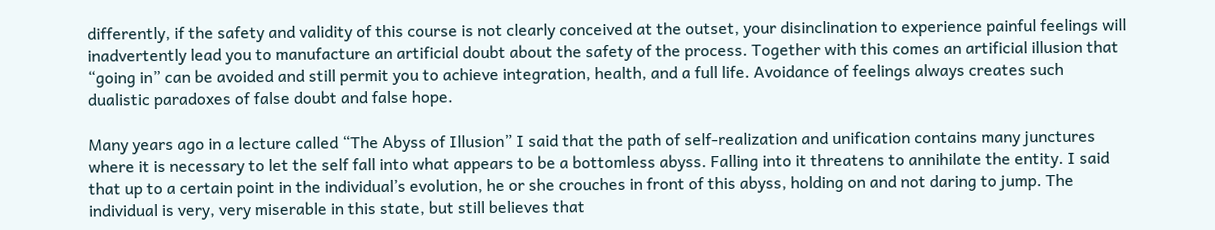differently, if the safety and validity of this course is not clearly conceived at the outset, your disinclination to experience painful feelings will inadvertently lead you to manufacture an artificial doubt about the safety of the process. Together with this comes an artificial illusion that “going in” can be avoided and still permit you to achieve integration, health, and a full life. Avoidance of feelings always creates such dualistic paradoxes of false doubt and false hope.

Many years ago in a lecture called “The Abyss of Illusion” I said that the path of self-realization and unification contains many junctures where it is necessary to let the self fall into what appears to be a bottomless abyss. Falling into it threatens to annihilate the entity. I said that up to a certain point in the individual’s evolution, he or she crouches in front of this abyss, holding on and not daring to jump. The individual is very, very miserable in this state, but still believes that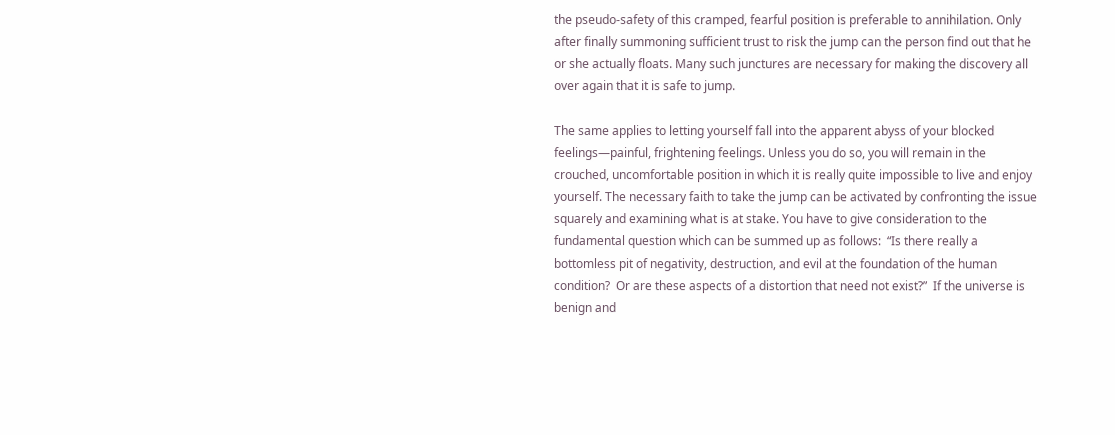the pseudo-safety of this cramped, fearful position is preferable to annihilation. Only after finally summoning sufficient trust to risk the jump can the person find out that he or she actually floats. Many such junctures are necessary for making the discovery all over again that it is safe to jump.

The same applies to letting yourself fall into the apparent abyss of your blocked feelings—painful, frightening feelings. Unless you do so, you will remain in the crouched, uncomfortable position in which it is really quite impossible to live and enjoy yourself. The necessary faith to take the jump can be activated by confronting the issue squarely and examining what is at stake. You have to give consideration to the fundamental question which can be summed up as follows:  “Is there really a bottomless pit of negativity, destruction, and evil at the foundation of the human condition?  Or are these aspects of a distortion that need not exist?”  If the universe is benign and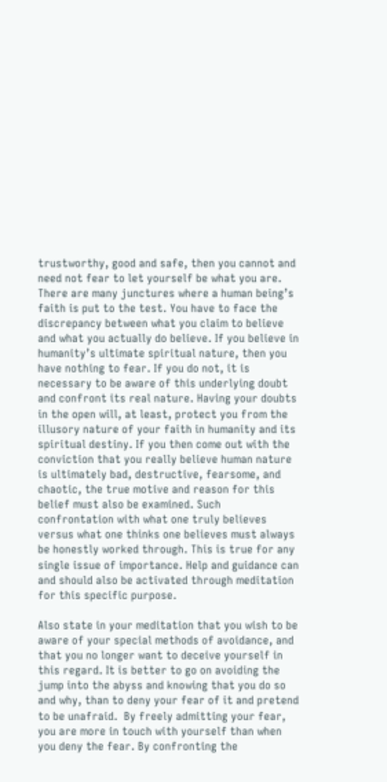trustworthy, good and safe, then you cannot and need not fear to let yourself be what you are. There are many junctures where a human being’s faith is put to the test. You have to face the discrepancy between what you claim to believe and what you actually do believe. If you believe in humanity’s ultimate spiritual nature, then you have nothing to fear. If you do not, it is necessary to be aware of this underlying doubt and confront its real nature. Having your doubts in the open will, at least, protect you from the illusory nature of your faith in humanity and its spiritual destiny. If you then come out with the conviction that you really believe human nature is ultimately bad, destructive, fearsome, and chaotic, the true motive and reason for this belief must also be examined. Such confrontation with what one truly believes versus what one thinks one believes must always be honestly worked through. This is true for any single issue of importance. Help and guidance can and should also be activated through meditation for this specific purpose.

Also state in your meditation that you wish to be aware of your special methods of avoidance, and that you no longer want to deceive yourself in this regard. It is better to go on avoiding the jump into the abyss and knowing that you do so and why, than to deny your fear of it and pretend to be unafraid.  By freely admitting your fear, you are more in touch with yourself than when you deny the fear. By confronting the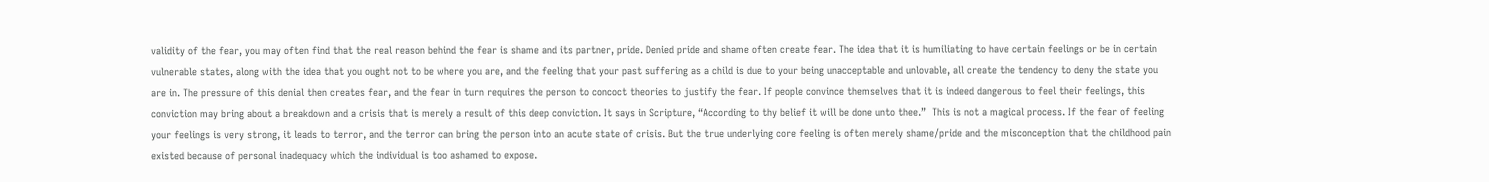validity of the fear, you may often find that the real reason behind the fear is shame and its partner, pride. Denied pride and shame often create fear. The idea that it is humiliating to have certain feelings or be in certain vulnerable states, along with the idea that you ought not to be where you are, and the feeling that your past suffering as a child is due to your being unacceptable and unlovable, all create the tendency to deny the state you are in. The pressure of this denial then creates fear, and the fear in turn requires the person to concoct theories to justify the fear. If people convince themselves that it is indeed dangerous to feel their feelings, this conviction may bring about a breakdown and a crisis that is merely a result of this deep conviction. It says in Scripture, “According to thy belief it will be done unto thee.”  This is not a magical process. If the fear of feeling your feelings is very strong, it leads to terror, and the terror can bring the person into an acute state of crisis. But the true underlying core feeling is often merely shame/pride and the misconception that the childhood pain existed because of personal inadequacy which the individual is too ashamed to expose.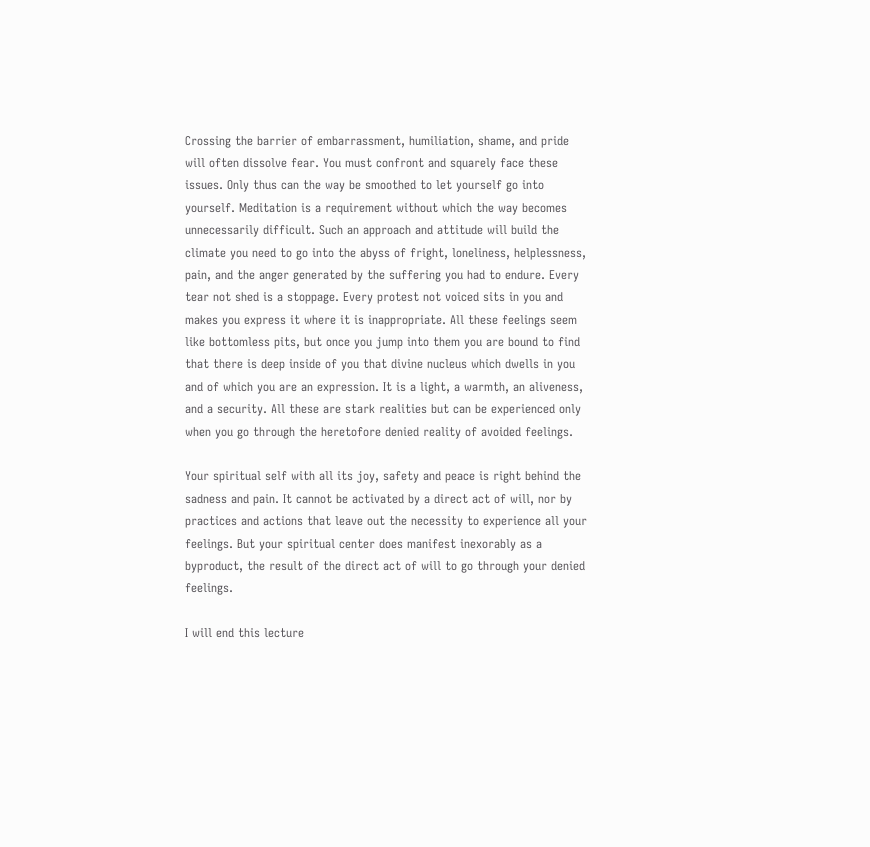Crossing the barrier of embarrassment, humiliation, shame, and pride will often dissolve fear. You must confront and squarely face these issues. Only thus can the way be smoothed to let yourself go into yourself. Meditation is a requirement without which the way becomes unnecessarily difficult. Such an approach and attitude will build the climate you need to go into the abyss of fright, loneliness, helplessness, pain, and the anger generated by the suffering you had to endure. Every tear not shed is a stoppage. Every protest not voiced sits in you and makes you express it where it is inappropriate. All these feelings seem like bottomless pits, but once you jump into them you are bound to find that there is deep inside of you that divine nucleus which dwells in you and of which you are an expression. It is a light, a warmth, an aliveness, and a security. All these are stark realities but can be experienced only when you go through the heretofore denied reality of avoided feelings.

Your spiritual self with all its joy, safety and peace is right behind the sadness and pain. It cannot be activated by a direct act of will, nor by practices and actions that leave out the necessity to experience all your feelings. But your spiritual center does manifest inexorably as a byproduct, the result of the direct act of will to go through your denied feelings.

I will end this lecture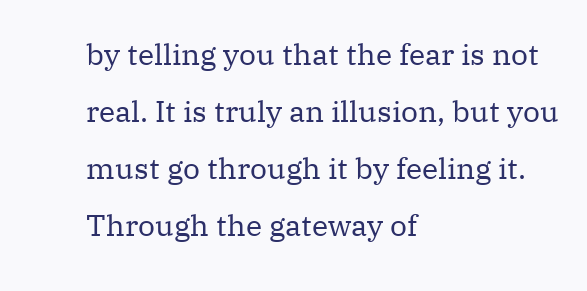by telling you that the fear is not real. It is truly an illusion, but you must go through it by feeling it. Through the gateway of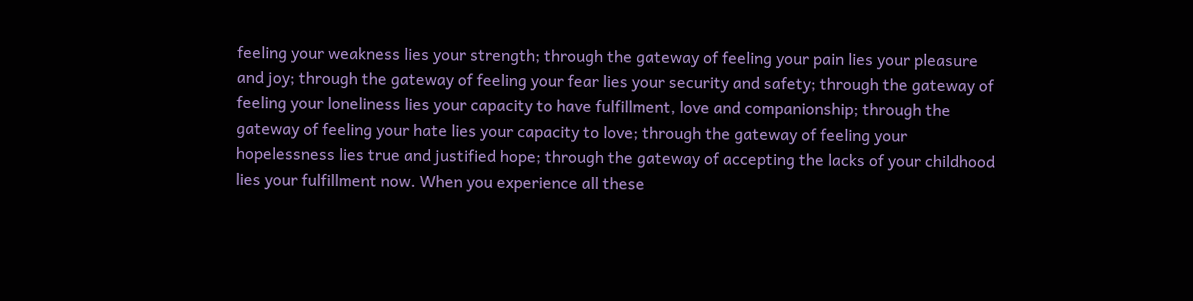feeling your weakness lies your strength; through the gateway of feeling your pain lies your pleasure and joy; through the gateway of feeling your fear lies your security and safety; through the gateway of feeling your loneliness lies your capacity to have fulfillment, love and companionship; through the gateway of feeling your hate lies your capacity to love; through the gateway of feeling your hopelessness lies true and justified hope; through the gateway of accepting the lacks of your childhood lies your fulfillment now. When you experience all these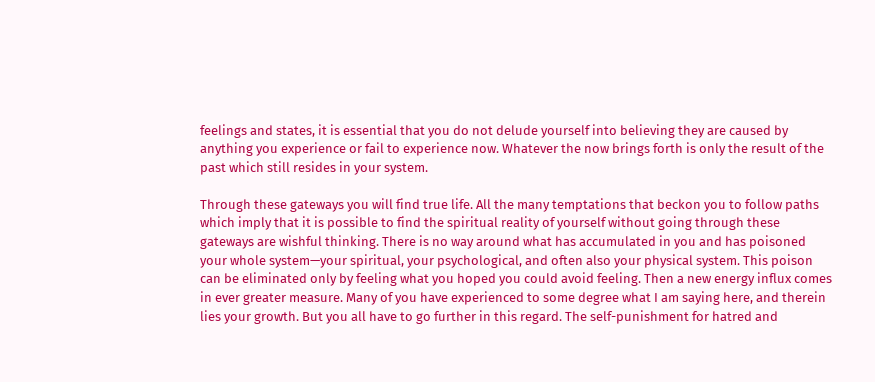feelings and states, it is essential that you do not delude yourself into believing they are caused by anything you experience or fail to experience now. Whatever the now brings forth is only the result of the past which still resides in your system.

Through these gateways you will find true life. All the many temptations that beckon you to follow paths which imply that it is possible to find the spiritual reality of yourself without going through these gateways are wishful thinking. There is no way around what has accumulated in you and has poisoned your whole system—your spiritual, your psychological, and often also your physical system. This poison can be eliminated only by feeling what you hoped you could avoid feeling. Then a new energy influx comes in ever greater measure. Many of you have experienced to some degree what I am saying here, and therein lies your growth. But you all have to go further in this regard. The self-punishment for hatred and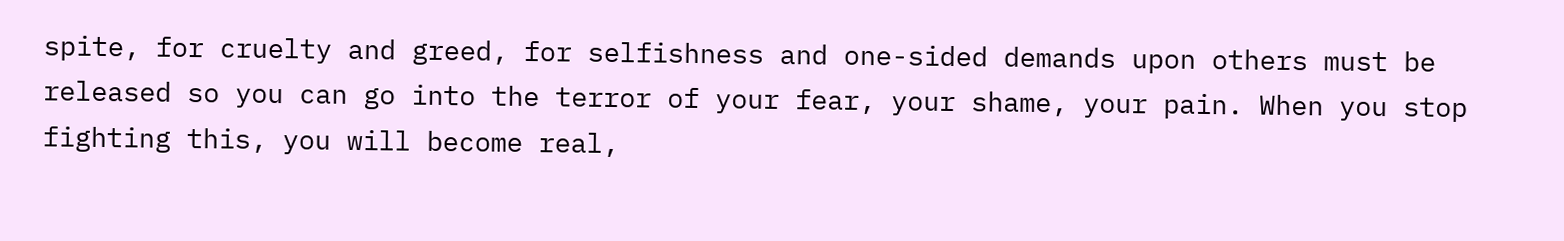spite, for cruelty and greed, for selfishness and one-sided demands upon others must be released so you can go into the terror of your fear, your shame, your pain. When you stop fighting this, you will become real,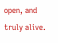open, and truly alive.